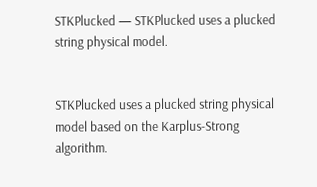STKPlucked — STKPlucked uses a plucked string physical model.


STKPlucked uses a plucked string physical model based on the Karplus-Strong algorithm.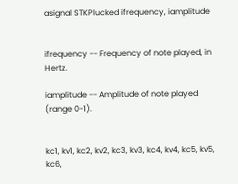asignal STKPlucked ifrequency, iamplitude


ifrequency -- Frequency of note played, in Hertz.

iamplitude -- Amplitude of note played (range 0-1).


kc1, kv1, kc2, kv2, kc3, kv3, kc4, kv4, kc5, kv5, kc6,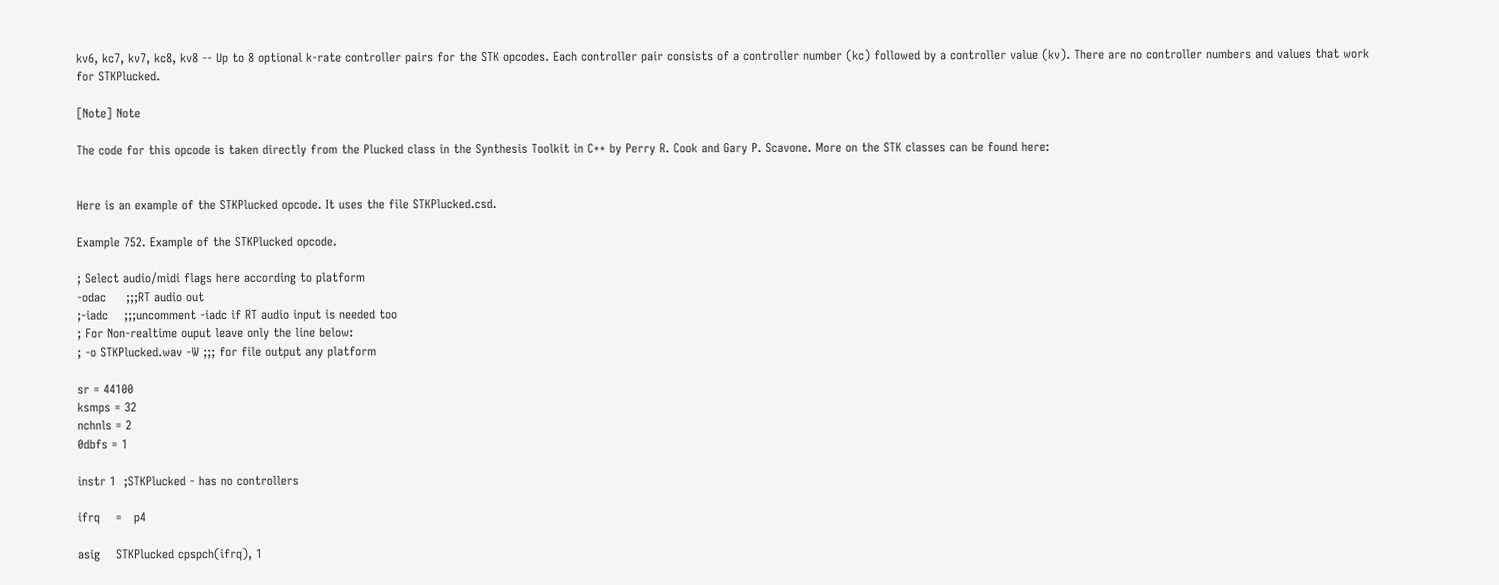kv6, kc7, kv7, kc8, kv8 -- Up to 8 optional k-rate controller pairs for the STK opcodes. Each controller pair consists of a controller number (kc) followed by a controller value (kv). There are no controller numbers and values that work for STKPlucked.

[Note] Note

The code for this opcode is taken directly from the Plucked class in the Synthesis Toolkit in C++ by Perry R. Cook and Gary P. Scavone. More on the STK classes can be found here:


Here is an example of the STKPlucked opcode. It uses the file STKPlucked.csd.

Example 752. Example of the STKPlucked opcode.

; Select audio/midi flags here according to platform
-odac     ;;;RT audio out
;-iadc    ;;;uncomment -iadc if RT audio input is needed too
; For Non-realtime ouput leave only the line below:
; -o STKPlucked.wav -W ;;; for file output any platform

sr = 44100
ksmps = 32
nchnls = 2
0dbfs = 1

instr 1  ;STKPlucked - has no controllers

ifrq    =   p4

asig    STKPlucked cpspch(ifrq), 1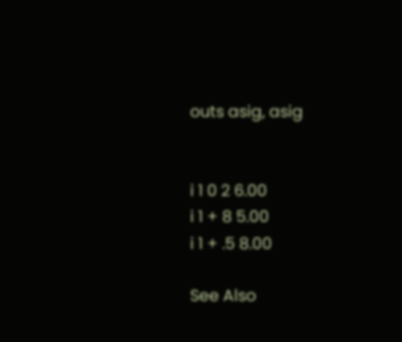outs asig, asig


i 1 0 2 6.00
i 1 + 8 5.00
i 1 + .5 8.00

See Also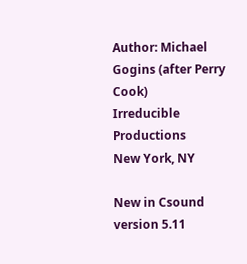Author: Michael Gogins (after Perry Cook)
Irreducible Productions
New York, NY

New in Csound version 5.11